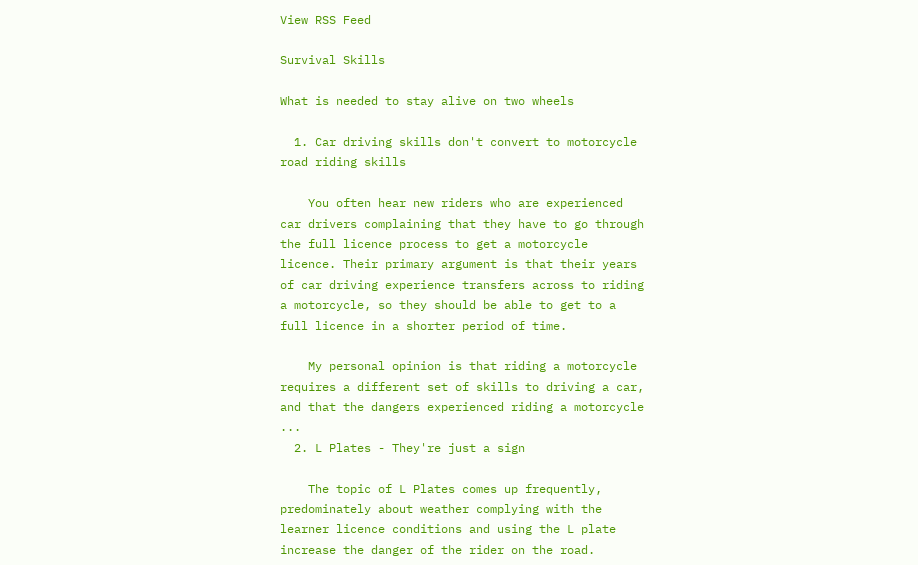View RSS Feed

Survival Skills

What is needed to stay alive on two wheels

  1. Car driving skills don't convert to motorcycle road riding skills

    You often hear new riders who are experienced car drivers complaining that they have to go through the full licence process to get a motorcycle licence. Their primary argument is that their years of car driving experience transfers across to riding a motorcycle, so they should be able to get to a full licence in a shorter period of time.

    My personal opinion is that riding a motorcycle requires a different set of skills to driving a car, and that the dangers experienced riding a motorcycle ...
  2. L Plates - They're just a sign

    The topic of L Plates comes up frequently, predominately about weather complying with the learner licence conditions and using the L plate increase the danger of the rider on the road.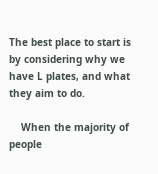The best place to start is by considering why we have L plates, and what they aim to do.

    When the majority of people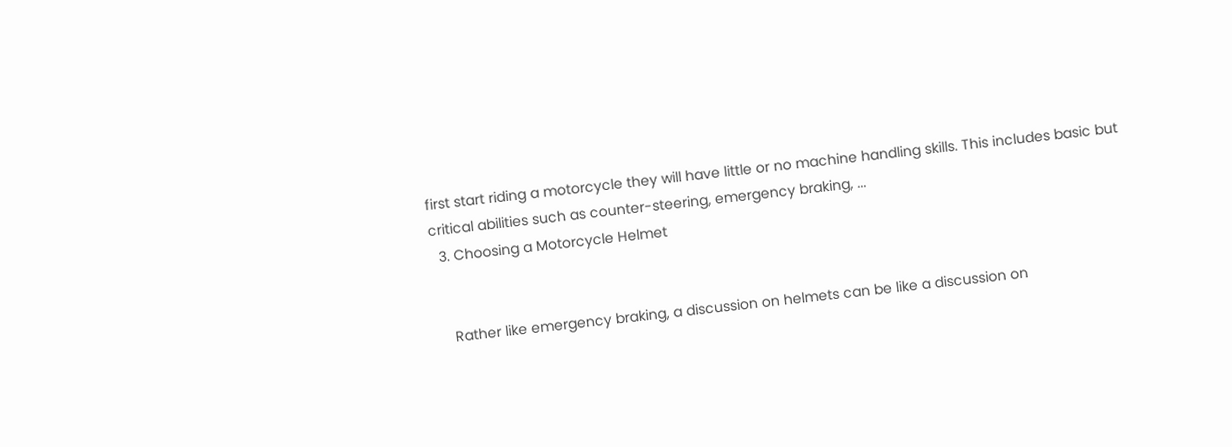first start riding a motorcycle they will have little or no machine handling skills. This includes basic but critical abilities such as counter-steering, emergency braking, ...
  3. Choosing a Motorcycle Helmet


    Rather like emergency braking, a discussion on helmets can be like a discussion on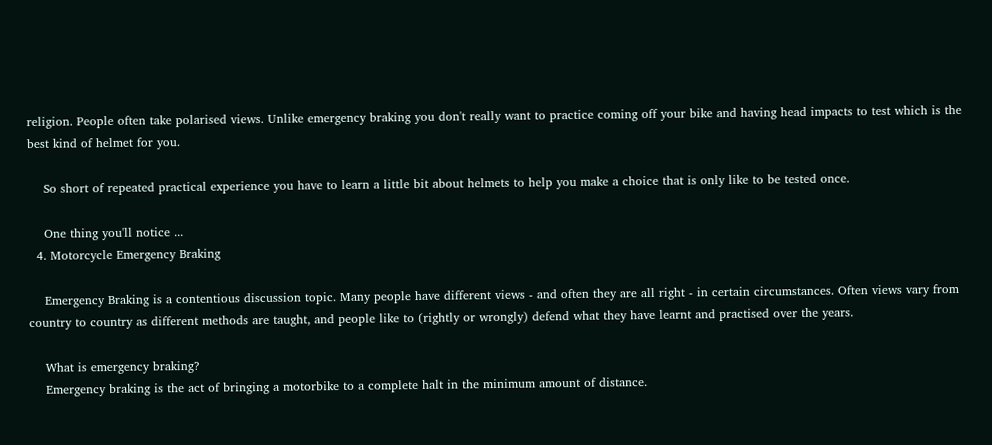religion. People often take polarised views. Unlike emergency braking you don't really want to practice coming off your bike and having head impacts to test which is the best kind of helmet for you.

    So short of repeated practical experience you have to learn a little bit about helmets to help you make a choice that is only like to be tested once.

    One thing you'll notice ...
  4. Motorcycle Emergency Braking

    Emergency Braking is a contentious discussion topic. Many people have different views - and often they are all right - in certain circumstances. Often views vary from country to country as different methods are taught, and people like to (rightly or wrongly) defend what they have learnt and practised over the years.

    What is emergency braking?
    Emergency braking is the act of bringing a motorbike to a complete halt in the minimum amount of distance.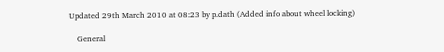Updated 29th March 2010 at 08:23 by p.dath (Added info about wheel locking)

    General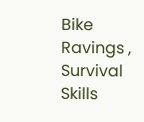Bike Ravings , Survival Skills